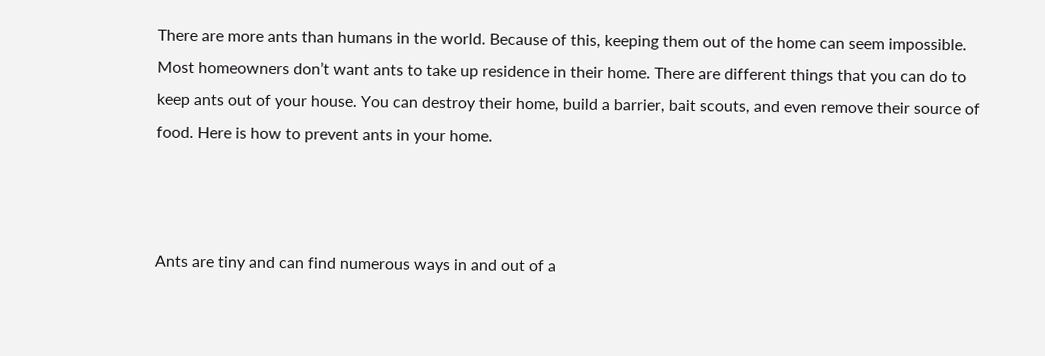There are more ants than humans in the world. Because of this, keeping them out of the home can seem impossible. Most homeowners don’t want ants to take up residence in their home. There are different things that you can do to keep ants out of your house. You can destroy their home, build a barrier, bait scouts, and even remove their source of food. Here is how to prevent ants in your home.



Ants are tiny and can find numerous ways in and out of a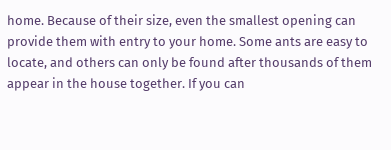home. Because of their size, even the smallest opening can provide them with entry to your home. Some ants are easy to locate, and others can only be found after thousands of them appear in the house together. If you can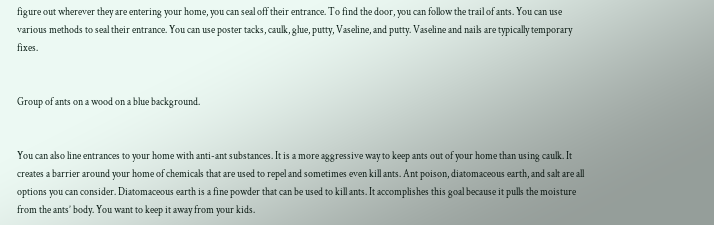figure out wherever they are entering your home, you can seal off their entrance. To find the door, you can follow the trail of ants. You can use various methods to seal their entrance. You can use poster tacks, caulk, glue, putty, Vaseline, and putty. Vaseline and nails are typically temporary fixes.


Group of ants on a wood on a blue background.


You can also line entrances to your home with anti-ant substances. It is a more aggressive way to keep ants out of your home than using caulk. It creates a barrier around your home of chemicals that are used to repel and sometimes even kill ants. Ant poison, diatomaceous earth, and salt are all options you can consider. Diatomaceous earth is a fine powder that can be used to kill ants. It accomplishes this goal because it pulls the moisture from the ants’ body. You want to keep it away from your kids.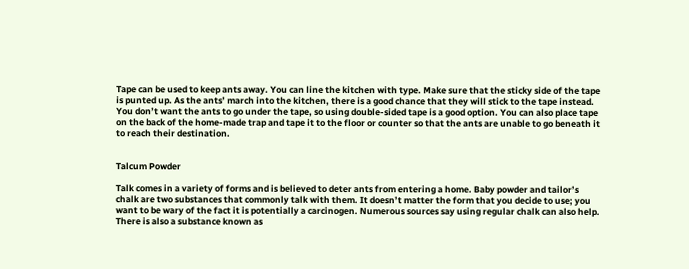Tape can be used to keep ants away. You can line the kitchen with type. Make sure that the sticky side of the tape is punted up. As the ants’ march into the kitchen, there is a good chance that they will stick to the tape instead. You don’t want the ants to go under the tape, so using double-sided tape is a good option. You can also place tape on the back of the home-made trap and tape it to the floor or counter so that the ants are unable to go beneath it to reach their destination.


Talcum Powder

Talk comes in a variety of forms and is believed to deter ants from entering a home. Baby powder and tailor’s chalk are two substances that commonly talk with them. It doesn’t matter the form that you decide to use; you want to be wary of the fact it is potentially a carcinogen. Numerous sources say using regular chalk can also help. There is also a substance known as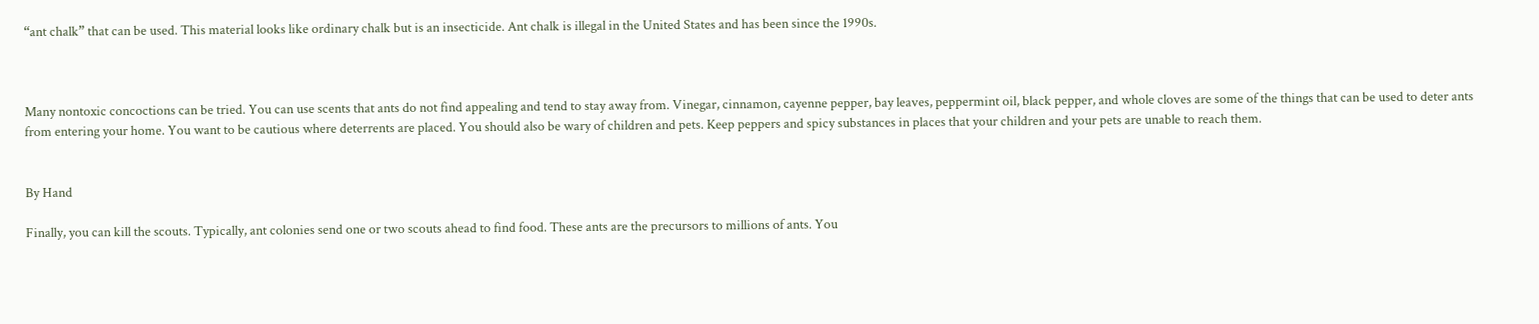“ant chalk” that can be used. This material looks like ordinary chalk but is an insecticide. Ant chalk is illegal in the United States and has been since the 1990s.



Many nontoxic concoctions can be tried. You can use scents that ants do not find appealing and tend to stay away from. Vinegar, cinnamon, cayenne pepper, bay leaves, peppermint oil, black pepper, and whole cloves are some of the things that can be used to deter ants from entering your home. You want to be cautious where deterrents are placed. You should also be wary of children and pets. Keep peppers and spicy substances in places that your children and your pets are unable to reach them.


By Hand

Finally, you can kill the scouts. Typically, ant colonies send one or two scouts ahead to find food. These ants are the precursors to millions of ants. You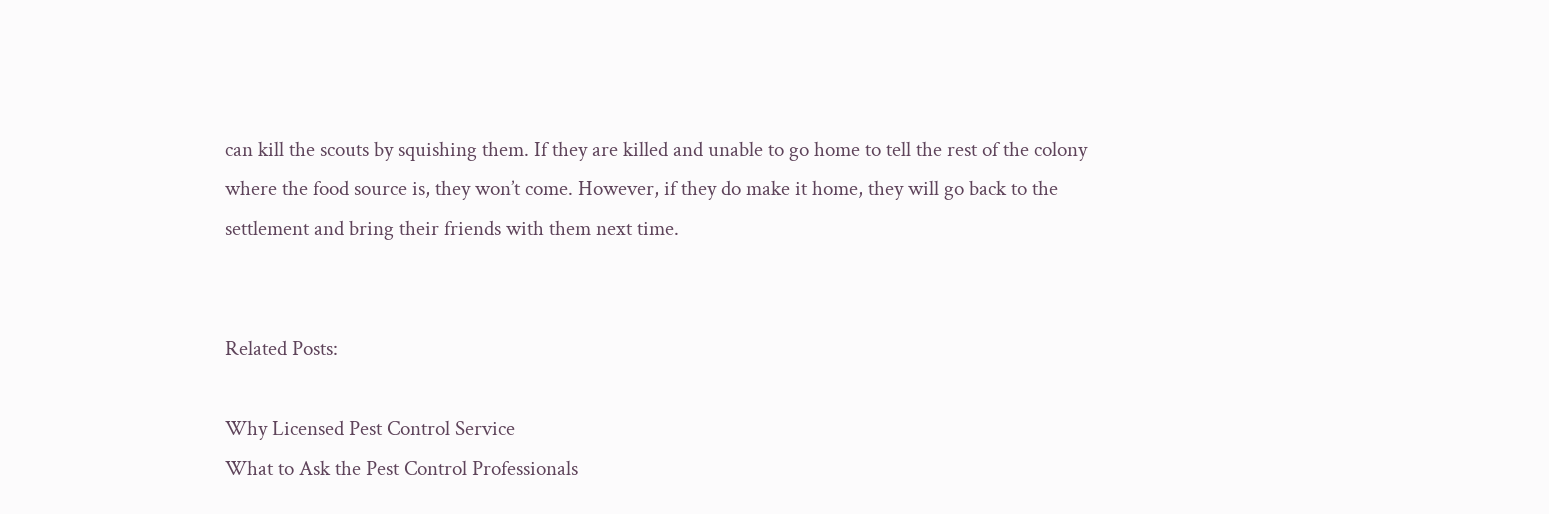can kill the scouts by squishing them. If they are killed and unable to go home to tell the rest of the colony where the food source is, they won’t come. However, if they do make it home, they will go back to the settlement and bring their friends with them next time.


Related Posts:

Why Licensed Pest Control Service
What to Ask the Pest Control Professionals